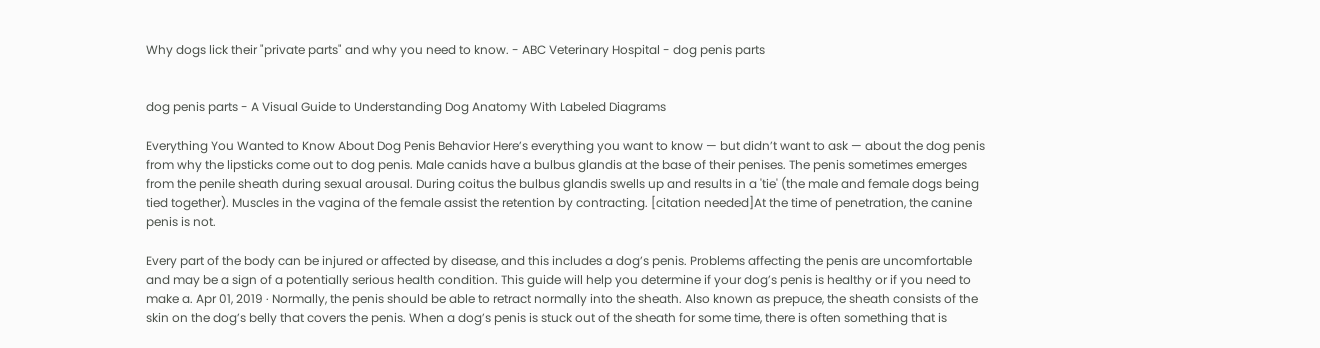Why dogs lick their "private parts" and why you need to know. - ABC Veterinary Hospital - dog penis parts


dog penis parts - A Visual Guide to Understanding Dog Anatomy With Labeled Diagrams

Everything You Wanted to Know About Dog Penis Behavior Here’s everything you want to know — but didn’t want to ask — about the dog penis from why the lipsticks come out to dog penis. Male canids have a bulbus glandis at the base of their penises. The penis sometimes emerges from the penile sheath during sexual arousal. During coitus the bulbus glandis swells up and results in a 'tie' (the male and female dogs being tied together). Muscles in the vagina of the female assist the retention by contracting. [citation needed]At the time of penetration, the canine penis is not.

Every part of the body can be injured or affected by disease, and this includes a dog’s penis. Problems affecting the penis are uncomfortable and may be a sign of a potentially serious health condition. This guide will help you determine if your dog’s penis is healthy or if you need to make a. Apr 01, 2019 · Normally, the penis should be able to retract normally into the sheath. Also known as prepuce, the sheath consists of the skin on the dog’s belly that covers the penis. When a dog’s penis is stuck out of the sheath for some time, there is often something that is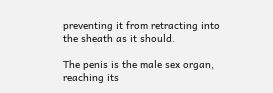preventing it from retracting into the sheath as it should.

The penis is the male sex organ, reaching its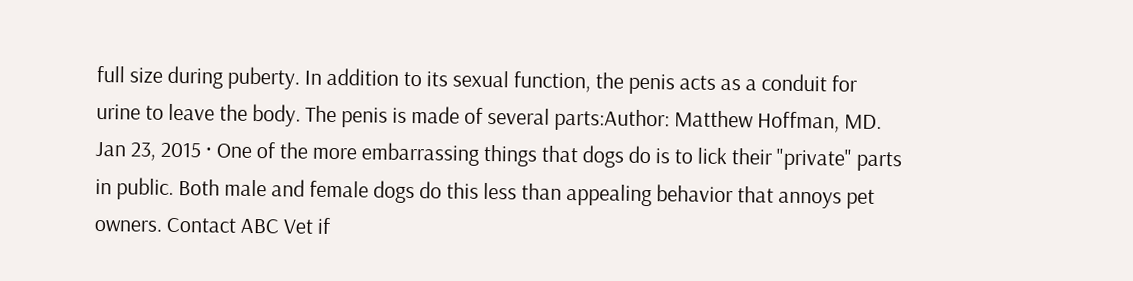full size during puberty. In addition to its sexual function, the penis acts as a conduit for urine to leave the body. The penis is made of several parts:Author: Matthew Hoffman, MD. Jan 23, 2015 · One of the more embarrassing things that dogs do is to lick their "private" parts in public. Both male and female dogs do this less than appealing behavior that annoys pet owners. Contact ABC Vet if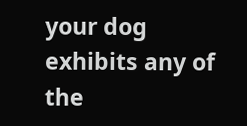your dog exhibits any of the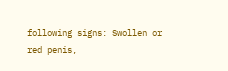following signs: Swollen or red penis,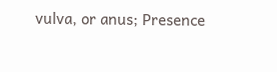vulva, or anus; Presence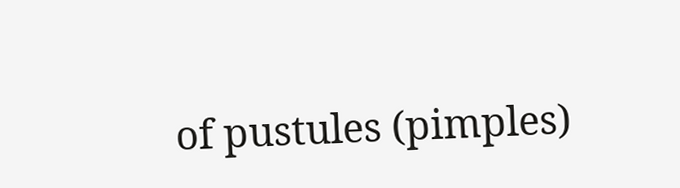of pustules (pimples)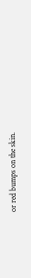or red bumps on the skin.